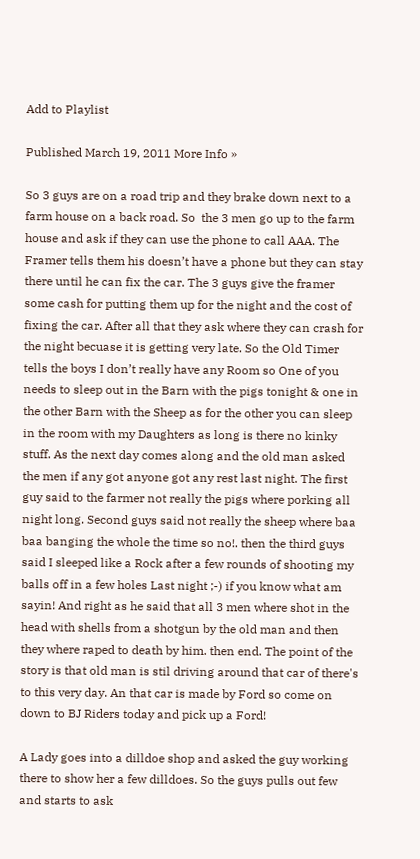Add to Playlist

Published March 19, 2011 More Info »

So 3 guys are on a road trip and they brake down next to a farm house on a back road. So  the 3 men go up to the farm house and ask if they can use the phone to call AAA. The Framer tells them his doesn’t have a phone but they can stay there until he can fix the car. The 3 guys give the framer some cash for putting them up for the night and the cost of fixing the car. After all that they ask where they can crash for the night becuase it is getting very late. So the Old Timer tells the boys I don’t really have any Room so One of you needs to sleep out in the Barn with the pigs tonight & one in the other Barn with the Sheep as for the other you can sleep in the room with my Daughters as long is there no kinky stuff. As the next day comes along and the old man asked the men if any got anyone got any rest last night. The first guy said to the farmer not really the pigs where porking all night long. Second guys said not really the sheep where baa baa banging the whole the time so no!. then the third guys said I sleeped like a Rock after a few rounds of shooting my balls off in a few holes Last night ;-) if you know what am sayin! And right as he said that all 3 men where shot in the head with shells from a shotgun by the old man and then they where raped to death by him. then end. The point of the story is that old man is stil driving around that car of there's to this very day. An that car is made by Ford so come on down to BJ Riders today and pick up a Ford!

A Lady goes into a dilldoe shop and asked the guy working there to show her a few dilldoes. So the guys pulls out few and starts to ask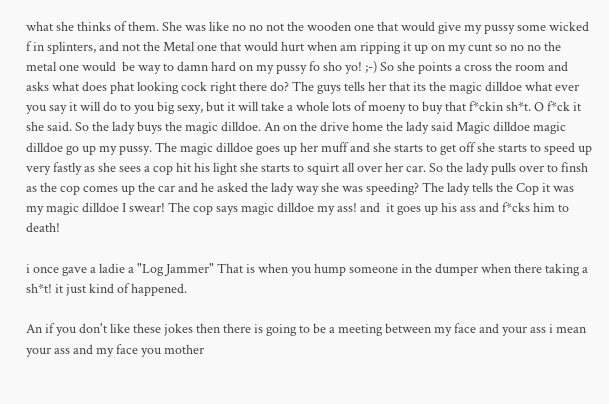what she thinks of them. She was like no no not the wooden one that would give my pussy some wicked f in splinters, and not the Metal one that would hurt when am ripping it up on my cunt so no no the metal one would  be way to damn hard on my pussy fo sho yo! ;-) So she points a cross the room and asks what does phat looking cock right there do? The guys tells her that its the magic dilldoe what ever you say it will do to you big sexy, but it will take a whole lots of moeny to buy that f*ckin sh*t. O f*ck it she said. So the lady buys the magic dilldoe. An on the drive home the lady said Magic dilldoe magic dilldoe go up my pussy. The magic dilldoe goes up her muff and she starts to get off she starts to speed up very fastly as she sees a cop hit his light she starts to squirt all over her car. So the lady pulls over to finsh as the cop comes up the car and he asked the lady way she was speeding? The lady tells the Cop it was my magic dilldoe I swear! The cop says magic dilldoe my ass! and  it goes up his ass and f*cks him to death!

i once gave a ladie a "Log Jammer" That is when you hump someone in the dumper when there taking a sh*t! it just kind of happened.

An if you don't like these jokes then there is going to be a meeting between my face and your ass i mean your ass and my face you mother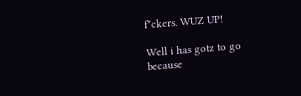f*ckers. WUZ UP!

Well i has gotz to go because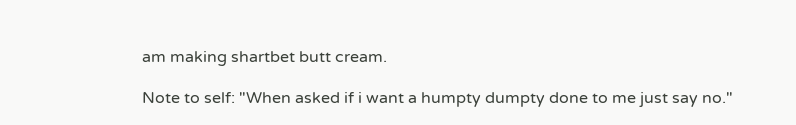am making shartbet butt cream.

Note to self: "When asked if i want a humpty dumpty done to me just say no."